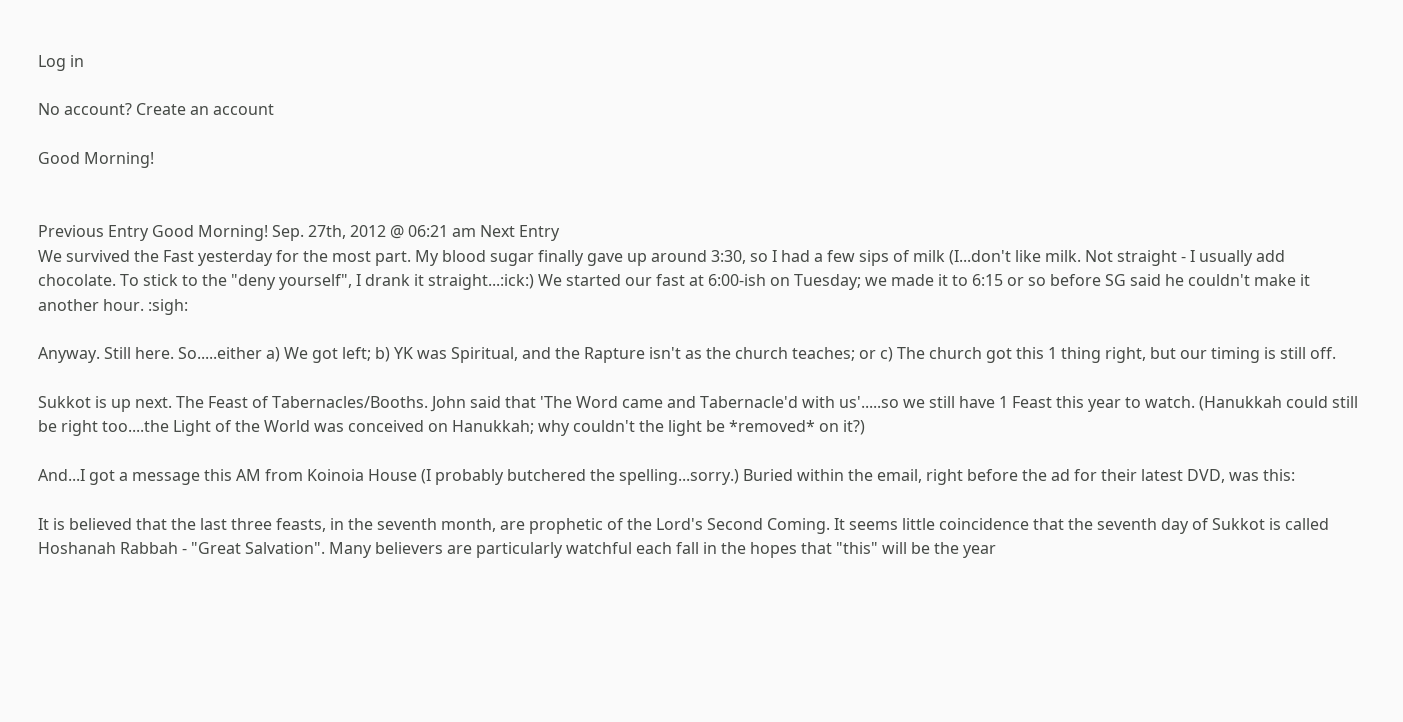Log in

No account? Create an account

Good Morning!


Previous Entry Good Morning! Sep. 27th, 2012 @ 06:21 am Next Entry
We survived the Fast yesterday for the most part. My blood sugar finally gave up around 3:30, so I had a few sips of milk (I...don't like milk. Not straight - I usually add chocolate. To stick to the "deny yourself", I drank it straight...:ick:) We started our fast at 6:00-ish on Tuesday; we made it to 6:15 or so before SG said he couldn't make it another hour. :sigh:

Anyway. Still here. So.....either a) We got left; b) YK was Spiritual, and the Rapture isn't as the church teaches; or c) The church got this 1 thing right, but our timing is still off.

Sukkot is up next. The Feast of Tabernacles/Booths. John said that 'The Word came and Tabernacle'd with us'.....so we still have 1 Feast this year to watch. (Hanukkah could still be right too....the Light of the World was conceived on Hanukkah; why couldn't the light be *removed* on it?)

And...I got a message this AM from Koinoia House (I probably butchered the spelling...sorry.) Buried within the email, right before the ad for their latest DVD, was this:

It is believed that the last three feasts, in the seventh month, are prophetic of the Lord's Second Coming. It seems little coincidence that the seventh day of Sukkot is called Hoshanah Rabbah - "Great Salvation". Many believers are particularly watchful each fall in the hopes that "this" will be the year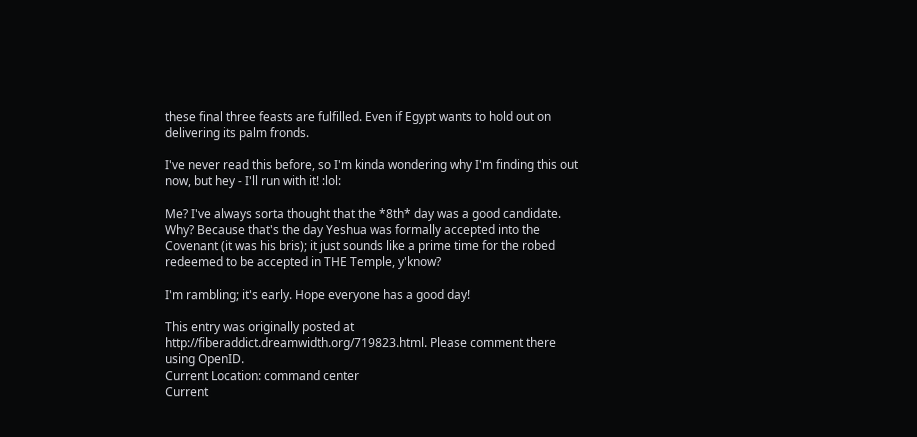these final three feasts are fulfilled. Even if Egypt wants to hold out on delivering its palm fronds.

I've never read this before, so I'm kinda wondering why I'm finding this out now, but hey - I'll run with it! :lol:

Me? I've always sorta thought that the *8th* day was a good candidate. Why? Because that's the day Yeshua was formally accepted into the Covenant (it was his bris); it just sounds like a prime time for the robed redeemed to be accepted in THE Temple, y'know?

I'm rambling; it's early. Hope everyone has a good day!

This entry was originally posted at http://fiberaddict.dreamwidth.org/719823.html. Please comment there using OpenID.
Current Location: command center
Current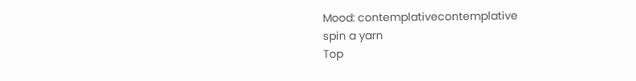Mood: contemplativecontemplative
spin a yarn
Top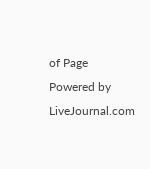of Page Powered by LiveJournal.com